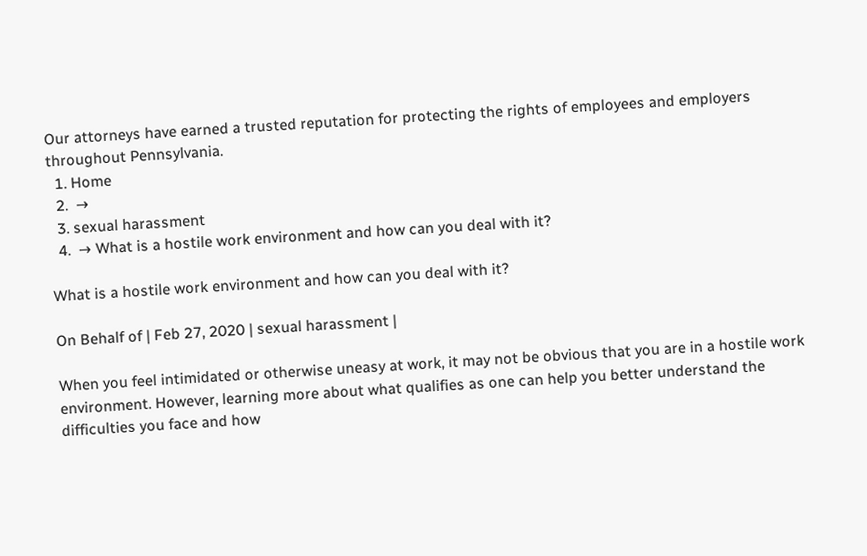Our attorneys have earned a trusted reputation for protecting the rights of employees and employers throughout Pennsylvania.
  1. Home
  2.  →
  3. sexual harassment
  4.  → What is a hostile work environment and how can you deal with it?

What is a hostile work environment and how can you deal with it?

On Behalf of | Feb 27, 2020 | sexual harassment |

When you feel intimidated or otherwise uneasy at work, it may not be obvious that you are in a hostile work environment. However, learning more about what qualifies as one can help you better understand the difficulties you face and how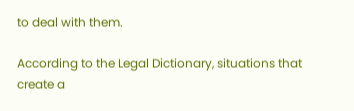to deal with them.

According to the Legal Dictionary, situations that create a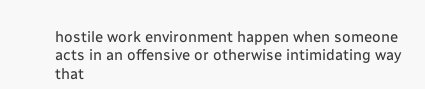hostile work environment happen when someone acts in an offensive or otherwise intimidating way that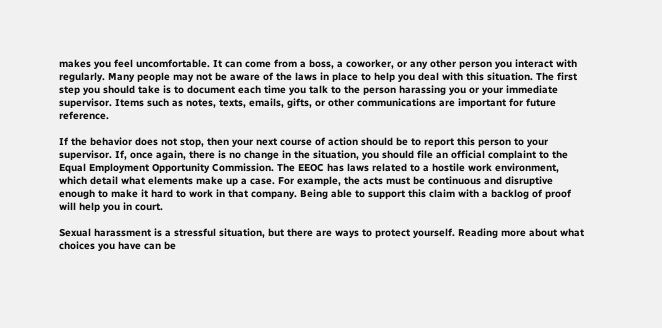makes you feel uncomfortable. It can come from a boss, a coworker, or any other person you interact with regularly. Many people may not be aware of the laws in place to help you deal with this situation. The first step you should take is to document each time you talk to the person harassing you or your immediate supervisor. Items such as notes, texts, emails, gifts, or other communications are important for future reference.

If the behavior does not stop, then your next course of action should be to report this person to your supervisor. If, once again, there is no change in the situation, you should file an official complaint to the Equal Employment Opportunity Commission. The EEOC has laws related to a hostile work environment, which detail what elements make up a case. For example, the acts must be continuous and disruptive enough to make it hard to work in that company. Being able to support this claim with a backlog of proof will help you in court.

Sexual harassment is a stressful situation, but there are ways to protect yourself. Reading more about what choices you have can be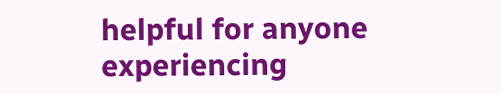helpful for anyone experiencing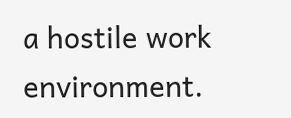a hostile work environment.